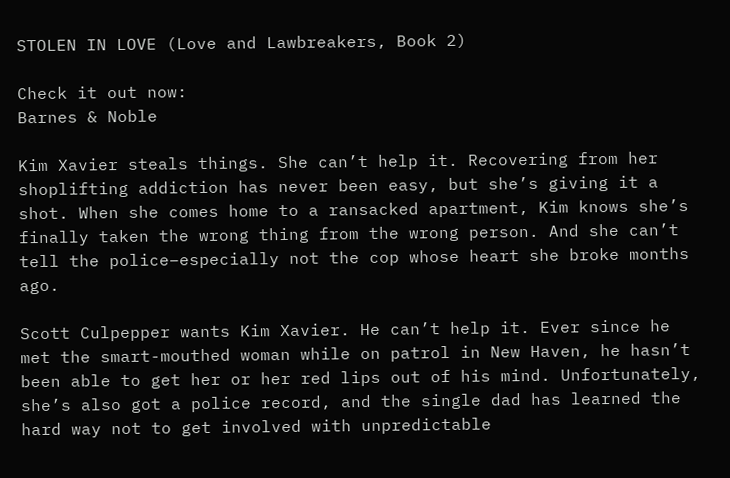STOLEN IN LOVE (Love and Lawbreakers, Book 2)

Check it out now:
Barnes & Noble

Kim Xavier steals things. She can’t help it. Recovering from her shoplifting addiction has never been easy, but she’s giving it a shot. When she comes home to a ransacked apartment, Kim knows she’s finally taken the wrong thing from the wrong person. And she can’t tell the police–especially not the cop whose heart she broke months ago.

Scott Culpepper wants Kim Xavier. He can’t help it. Ever since he met the smart-mouthed woman while on patrol in New Haven, he hasn’t been able to get her or her red lips out of his mind. Unfortunately, she’s also got a police record, and the single dad has learned the hard way not to get involved with unpredictable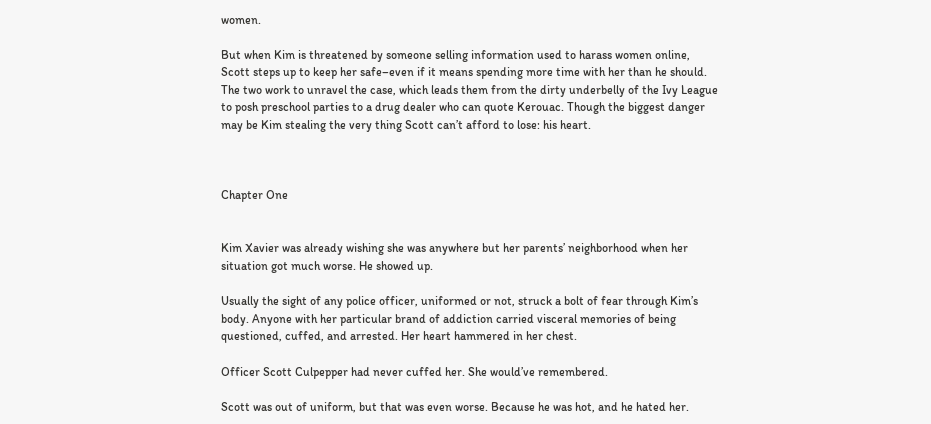women.

But when Kim is threatened by someone selling information used to harass women online, Scott steps up to keep her safe–even if it means spending more time with her than he should. The two work to unravel the case, which leads them from the dirty underbelly of the Ivy League to posh preschool parties to a drug dealer who can quote Kerouac. Though the biggest danger may be Kim stealing the very thing Scott can’t afford to lose: his heart.



Chapter One


Kim Xavier was already wishing she was anywhere but her parents’ neighborhood when her situation got much worse. He showed up.

Usually the sight of any police officer, uniformed or not, struck a bolt of fear through Kim’s body. Anyone with her particular brand of addiction carried visceral memories of being questioned, cuffed, and arrested. Her heart hammered in her chest.

Officer Scott Culpepper had never cuffed her. She would’ve remembered.

Scott was out of uniform, but that was even worse. Because he was hot, and he hated her.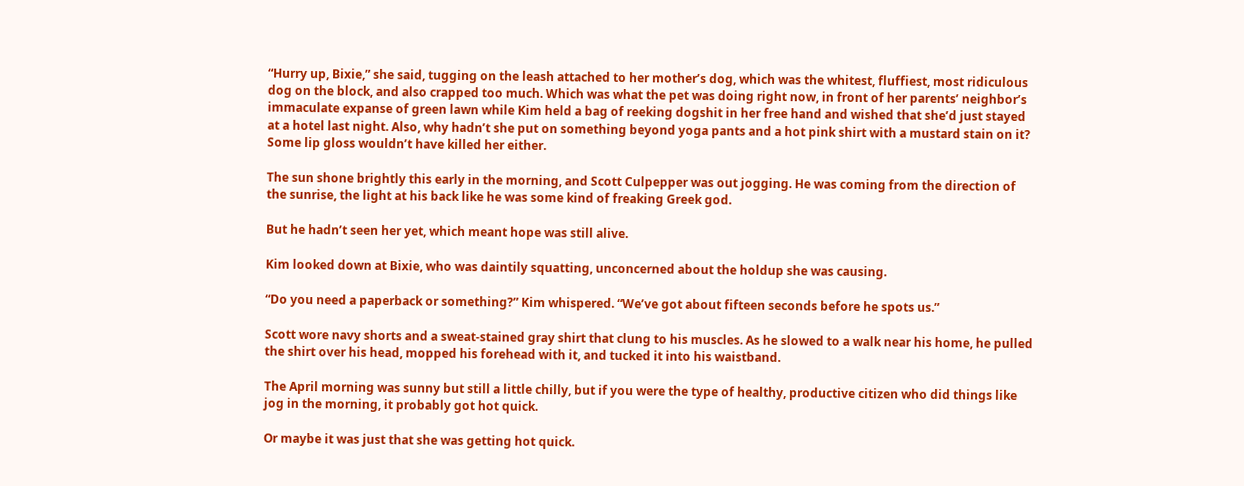“Hurry up, Bixie,” she said, tugging on the leash attached to her mother’s dog, which was the whitest, fluffiest, most ridiculous dog on the block, and also crapped too much. Which was what the pet was doing right now, in front of her parents’ neighbor’s immaculate expanse of green lawn while Kim held a bag of reeking dogshit in her free hand and wished that she’d just stayed at a hotel last night. Also, why hadn’t she put on something beyond yoga pants and a hot pink shirt with a mustard stain on it? Some lip gloss wouldn’t have killed her either.

The sun shone brightly this early in the morning, and Scott Culpepper was out jogging. He was coming from the direction of the sunrise, the light at his back like he was some kind of freaking Greek god.

But he hadn’t seen her yet, which meant hope was still alive.

Kim looked down at Bixie, who was daintily squatting, unconcerned about the holdup she was causing.

“Do you need a paperback or something?” Kim whispered. “We’ve got about fifteen seconds before he spots us.”

Scott wore navy shorts and a sweat-stained gray shirt that clung to his muscles. As he slowed to a walk near his home, he pulled the shirt over his head, mopped his forehead with it, and tucked it into his waistband.

The April morning was sunny but still a little chilly, but if you were the type of healthy, productive citizen who did things like jog in the morning, it probably got hot quick.

Or maybe it was just that she was getting hot quick.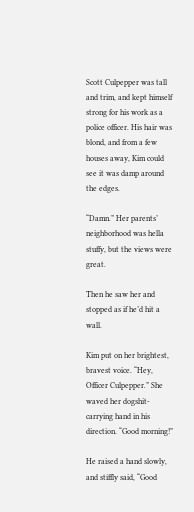Scott Culpepper was tall and trim, and kept himself strong for his work as a police officer. His hair was blond, and from a few houses away, Kim could see it was damp around the edges.

“Damn.” Her parents’ neighborhood was hella stuffy, but the views were great.

Then he saw her and stopped as if he’d hit a wall.

Kim put on her brightest, bravest voice. “Hey, Officer Culpepper.” She waved her dogshit-carrying hand in his direction. “Good morning!”

He raised a hand slowly, and stiffly said, “Good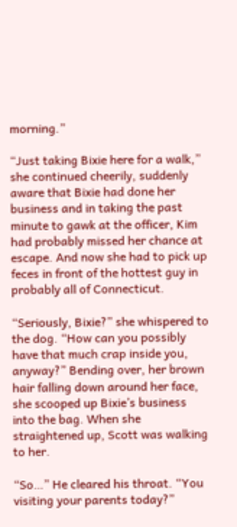morning.”

“Just taking Bixie here for a walk,” she continued cheerily, suddenly aware that Bixie had done her business and in taking the past minute to gawk at the officer, Kim had probably missed her chance at escape. And now she had to pick up feces in front of the hottest guy in probably all of Connecticut.

“Seriously, Bixie?” she whispered to the dog. “How can you possibly have that much crap inside you, anyway?” Bending over, her brown hair falling down around her face, she scooped up Bixie’s business into the bag. When she straightened up, Scott was walking to her.

“So…” He cleared his throat. “You visiting your parents today?”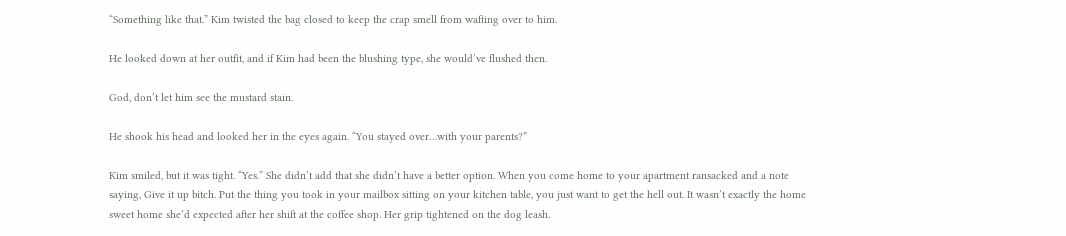“Something like that.” Kim twisted the bag closed to keep the crap smell from wafting over to him.

He looked down at her outfit, and if Kim had been the blushing type, she would’ve flushed then.

God, don’t let him see the mustard stain.

He shook his head and looked her in the eyes again. “You stayed over…with your parents?”

Kim smiled, but it was tight. “Yes.” She didn’t add that she didn’t have a better option. When you come home to your apartment ransacked and a note saying, Give it up bitch. Put the thing you took in your mailbox sitting on your kitchen table, you just want to get the hell out. It wasn’t exactly the home sweet home she’d expected after her shift at the coffee shop. Her grip tightened on the dog leash.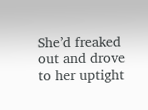She’d freaked out and drove to her uptight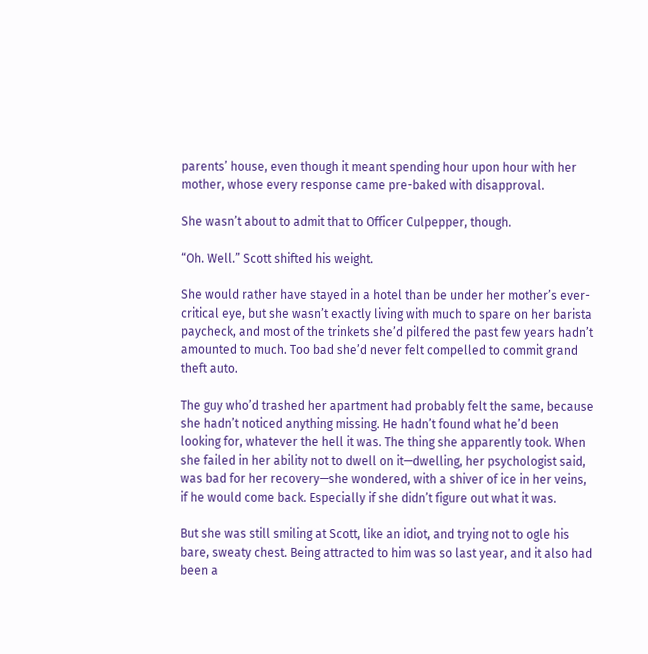parents’ house, even though it meant spending hour upon hour with her mother, whose every response came pre-baked with disapproval.

She wasn’t about to admit that to Officer Culpepper, though.

“Oh. Well.” Scott shifted his weight.

She would rather have stayed in a hotel than be under her mother’s ever-critical eye, but she wasn’t exactly living with much to spare on her barista paycheck, and most of the trinkets she’d pilfered the past few years hadn’t amounted to much. Too bad she’d never felt compelled to commit grand theft auto.

The guy who’d trashed her apartment had probably felt the same, because she hadn’t noticed anything missing. He hadn’t found what he’d been looking for, whatever the hell it was. The thing she apparently took. When she failed in her ability not to dwell on it—dwelling, her psychologist said, was bad for her recovery—she wondered, with a shiver of ice in her veins, if he would come back. Especially if she didn’t figure out what it was.

But she was still smiling at Scott, like an idiot, and trying not to ogle his bare, sweaty chest. Being attracted to him was so last year, and it also had been a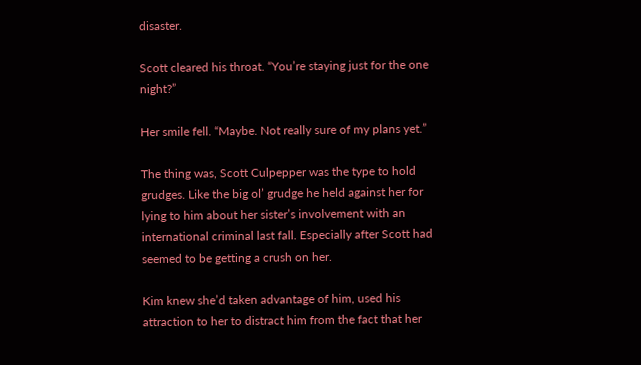disaster.

Scott cleared his throat. “You’re staying just for the one night?”

Her smile fell. “Maybe. Not really sure of my plans yet.”

The thing was, Scott Culpepper was the type to hold grudges. Like the big ol’ grudge he held against her for lying to him about her sister’s involvement with an international criminal last fall. Especially after Scott had seemed to be getting a crush on her.

Kim knew she’d taken advantage of him, used his attraction to her to distract him from the fact that her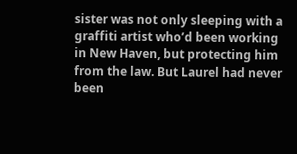sister was not only sleeping with a graffiti artist who’d been working in New Haven, but protecting him from the law. But Laurel had never been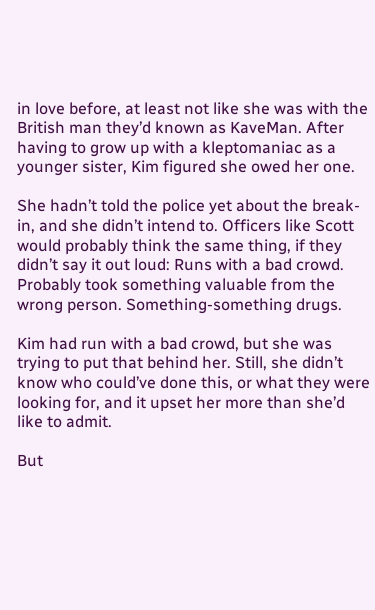in love before, at least not like she was with the British man they’d known as KaveMan. After having to grow up with a kleptomaniac as a younger sister, Kim figured she owed her one.

She hadn’t told the police yet about the break-in, and she didn’t intend to. Officers like Scott would probably think the same thing, if they didn’t say it out loud: Runs with a bad crowd. Probably took something valuable from the wrong person. Something-something drugs.

Kim had run with a bad crowd, but she was trying to put that behind her. Still, she didn’t know who could’ve done this, or what they were looking for, and it upset her more than she’d like to admit.

But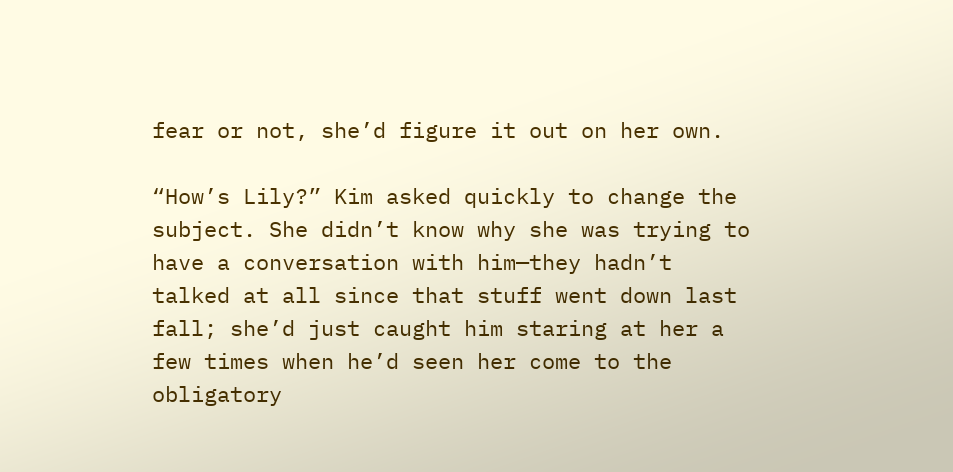fear or not, she’d figure it out on her own.

“How’s Lily?” Kim asked quickly to change the subject. She didn’t know why she was trying to have a conversation with him—they hadn’t talked at all since that stuff went down last fall; she’d just caught him staring at her a few times when he’d seen her come to the obligatory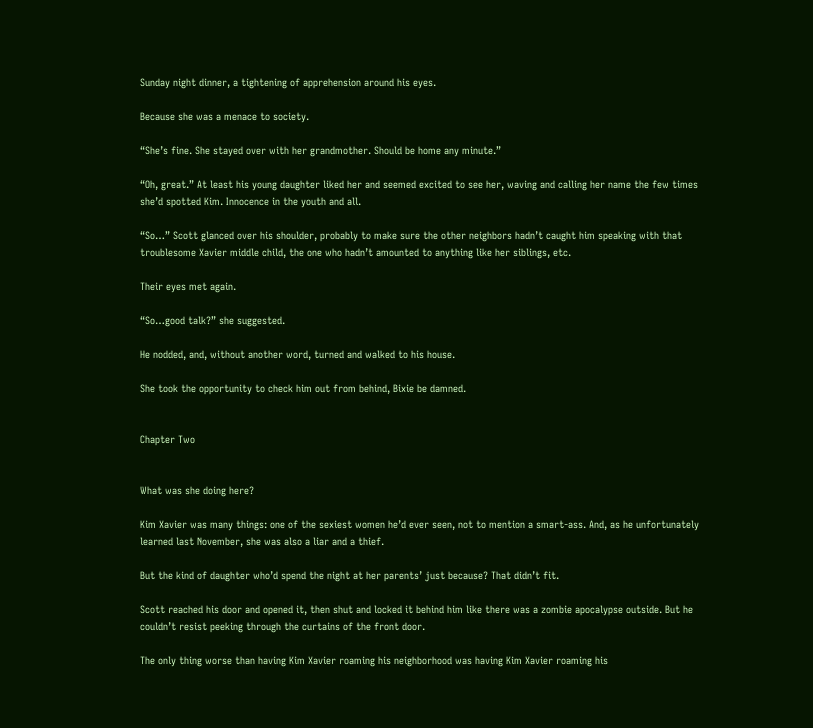Sunday night dinner, a tightening of apprehension around his eyes.

Because she was a menace to society.

“She’s fine. She stayed over with her grandmother. Should be home any minute.”

“Oh, great.” At least his young daughter liked her and seemed excited to see her, waving and calling her name the few times she’d spotted Kim. Innocence in the youth and all.

“So…” Scott glanced over his shoulder, probably to make sure the other neighbors hadn’t caught him speaking with that troublesome Xavier middle child, the one who hadn’t amounted to anything like her siblings, etc.

Their eyes met again.

“So…good talk?” she suggested.

He nodded, and, without another word, turned and walked to his house.

She took the opportunity to check him out from behind, Bixie be damned.


Chapter Two


What was she doing here?

Kim Xavier was many things: one of the sexiest women he’d ever seen, not to mention a smart-ass. And, as he unfortunately learned last November, she was also a liar and a thief.

But the kind of daughter who’d spend the night at her parents’ just because? That didn’t fit.

Scott reached his door and opened it, then shut and locked it behind him like there was a zombie apocalypse outside. But he couldn’t resist peeking through the curtains of the front door.

The only thing worse than having Kim Xavier roaming his neighborhood was having Kim Xavier roaming his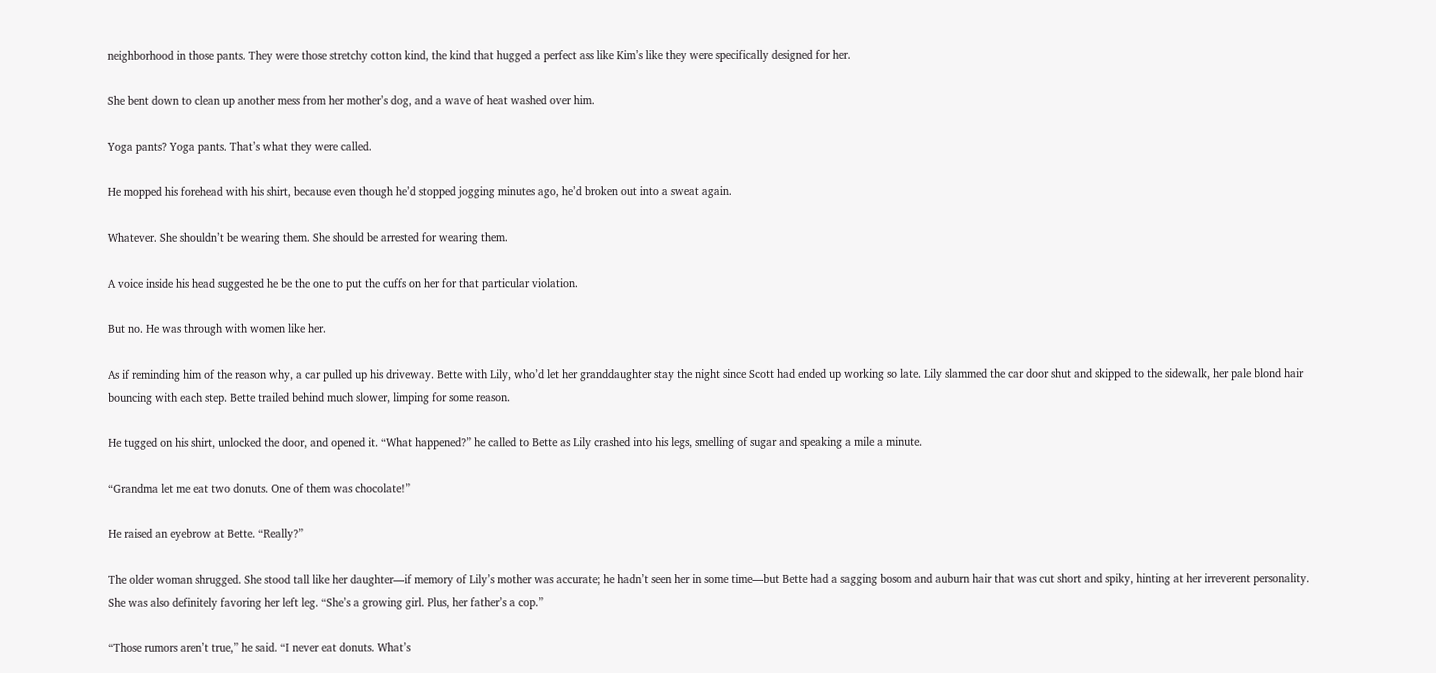neighborhood in those pants. They were those stretchy cotton kind, the kind that hugged a perfect ass like Kim’s like they were specifically designed for her.

She bent down to clean up another mess from her mother’s dog, and a wave of heat washed over him.

Yoga pants? Yoga pants. That’s what they were called.

He mopped his forehead with his shirt, because even though he’d stopped jogging minutes ago, he’d broken out into a sweat again.

Whatever. She shouldn’t be wearing them. She should be arrested for wearing them.

A voice inside his head suggested he be the one to put the cuffs on her for that particular violation.

But no. He was through with women like her.

As if reminding him of the reason why, a car pulled up his driveway. Bette with Lily, who’d let her granddaughter stay the night since Scott had ended up working so late. Lily slammed the car door shut and skipped to the sidewalk, her pale blond hair bouncing with each step. Bette trailed behind much slower, limping for some reason.

He tugged on his shirt, unlocked the door, and opened it. “What happened?” he called to Bette as Lily crashed into his legs, smelling of sugar and speaking a mile a minute.

“Grandma let me eat two donuts. One of them was chocolate!”

He raised an eyebrow at Bette. “Really?”

The older woman shrugged. She stood tall like her daughter—if memory of Lily’s mother was accurate; he hadn’t seen her in some time—but Bette had a sagging bosom and auburn hair that was cut short and spiky, hinting at her irreverent personality. She was also definitely favoring her left leg. “She’s a growing girl. Plus, her father’s a cop.”

“Those rumors aren’t true,” he said. “I never eat donuts. What’s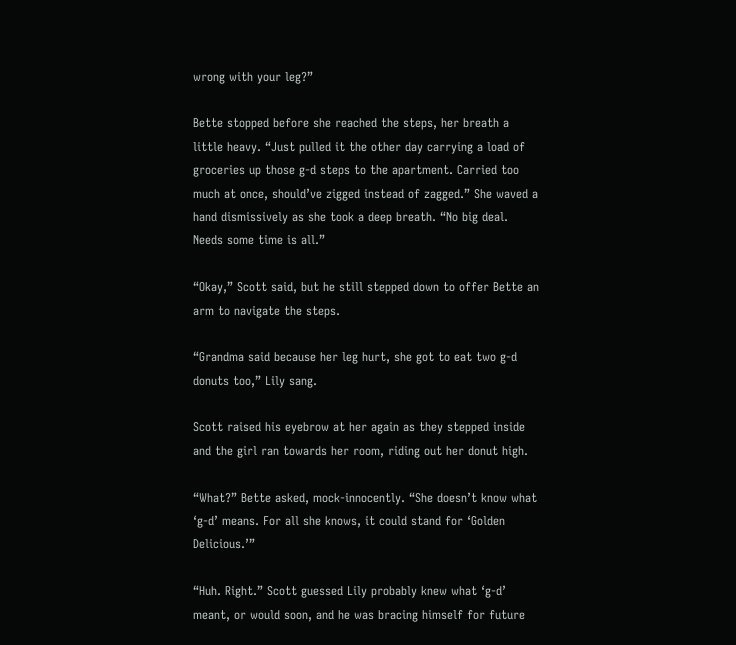wrong with your leg?”

Bette stopped before she reached the steps, her breath a little heavy. “Just pulled it the other day carrying a load of groceries up those g-d steps to the apartment. Carried too much at once, should’ve zigged instead of zagged.” She waved a hand dismissively as she took a deep breath. “No big deal. Needs some time is all.”

“Okay,” Scott said, but he still stepped down to offer Bette an arm to navigate the steps.

“Grandma said because her leg hurt, she got to eat two g-d donuts too,” Lily sang.

Scott raised his eyebrow at her again as they stepped inside and the girl ran towards her room, riding out her donut high.

“What?” Bette asked, mock-innocently. “She doesn’t know what ‘g-d’ means. For all she knows, it could stand for ‘Golden Delicious.’”

“Huh. Right.” Scott guessed Lily probably knew what ‘g-d’ meant, or would soon, and he was bracing himself for future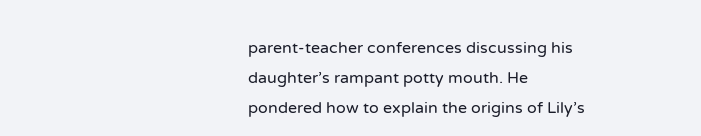parent-teacher conferences discussing his daughter’s rampant potty mouth. He pondered how to explain the origins of Lily’s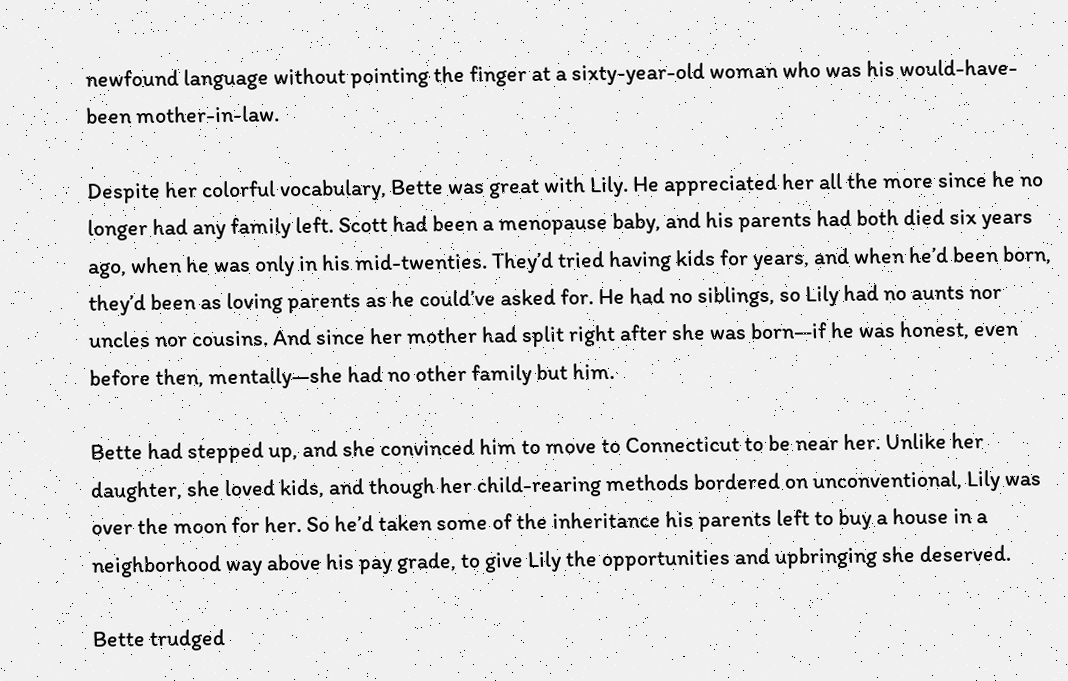newfound language without pointing the finger at a sixty-year-old woman who was his would-have-been mother-in-law.

Despite her colorful vocabulary, Bette was great with Lily. He appreciated her all the more since he no longer had any family left. Scott had been a menopause baby, and his parents had both died six years ago, when he was only in his mid-twenties. They’d tried having kids for years, and when he’d been born, they’d been as loving parents as he could’ve asked for. He had no siblings, so Lily had no aunts nor uncles nor cousins. And since her mother had split right after she was born—if he was honest, even before then, mentally—she had no other family but him.

Bette had stepped up, and she convinced him to move to Connecticut to be near her. Unlike her daughter, she loved kids, and though her child-rearing methods bordered on unconventional, Lily was over the moon for her. So he’d taken some of the inheritance his parents left to buy a house in a neighborhood way above his pay grade, to give Lily the opportunities and upbringing she deserved.

Bette trudged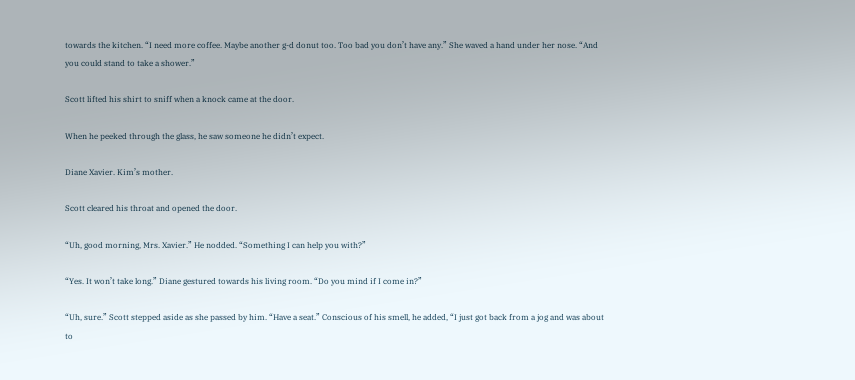towards the kitchen. “I need more coffee. Maybe another g-d donut too. Too bad you don’t have any.” She waved a hand under her nose. “And you could stand to take a shower.”

Scott lifted his shirt to sniff when a knock came at the door.

When he peeked through the glass, he saw someone he didn’t expect.

Diane Xavier. Kim’s mother.

Scott cleared his throat and opened the door.

“Uh, good morning, Mrs. Xavier.” He nodded. “Something I can help you with?”

“Yes. It won’t take long.” Diane gestured towards his living room. “Do you mind if I come in?”

“Uh, sure.” Scott stepped aside as she passed by him. “Have a seat.” Conscious of his smell, he added, “I just got back from a jog and was about to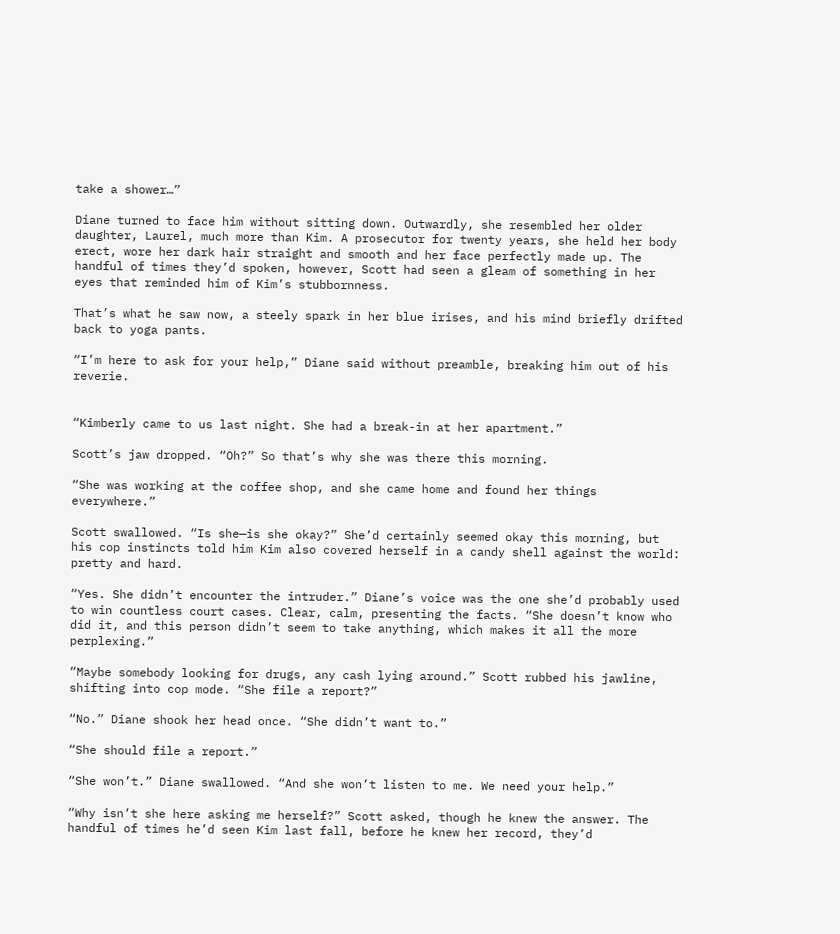take a shower…”

Diane turned to face him without sitting down. Outwardly, she resembled her older daughter, Laurel, much more than Kim. A prosecutor for twenty years, she held her body erect, wore her dark hair straight and smooth and her face perfectly made up. The handful of times they’d spoken, however, Scott had seen a gleam of something in her eyes that reminded him of Kim’s stubbornness.

That’s what he saw now, a steely spark in her blue irises, and his mind briefly drifted back to yoga pants.

“I’m here to ask for your help,” Diane said without preamble, breaking him out of his reverie.


“Kimberly came to us last night. She had a break-in at her apartment.”

Scott’s jaw dropped. “Oh?” So that’s why she was there this morning.

“She was working at the coffee shop, and she came home and found her things everywhere.”

Scott swallowed. “Is she—is she okay?” She’d certainly seemed okay this morning, but his cop instincts told him Kim also covered herself in a candy shell against the world: pretty and hard.

“Yes. She didn’t encounter the intruder.” Diane’s voice was the one she’d probably used to win countless court cases. Clear, calm, presenting the facts. “She doesn’t know who did it, and this person didn’t seem to take anything, which makes it all the more perplexing.”

“Maybe somebody looking for drugs, any cash lying around.” Scott rubbed his jawline, shifting into cop mode. “She file a report?”

“No.” Diane shook her head once. “She didn’t want to.”

“She should file a report.”

“She won’t.” Diane swallowed. “And she won’t listen to me. We need your help.”

“Why isn’t she here asking me herself?” Scott asked, though he knew the answer. The handful of times he’d seen Kim last fall, before he knew her record, they’d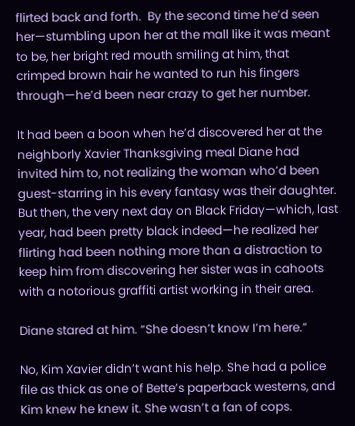flirted back and forth.  By the second time he’d seen her—stumbling upon her at the mall like it was meant to be, her bright red mouth smiling at him, that crimped brown hair he wanted to run his fingers through—he’d been near crazy to get her number.

It had been a boon when he’d discovered her at the neighborly Xavier Thanksgiving meal Diane had invited him to, not realizing the woman who’d been guest-starring in his every fantasy was their daughter. But then, the very next day on Black Friday—which, last year, had been pretty black indeed—he realized her flirting had been nothing more than a distraction to keep him from discovering her sister was in cahoots with a notorious graffiti artist working in their area.

Diane stared at him. “She doesn’t know I’m here.”

No, Kim Xavier didn’t want his help. She had a police file as thick as one of Bette’s paperback westerns, and Kim knew he knew it. She wasn’t a fan of cops.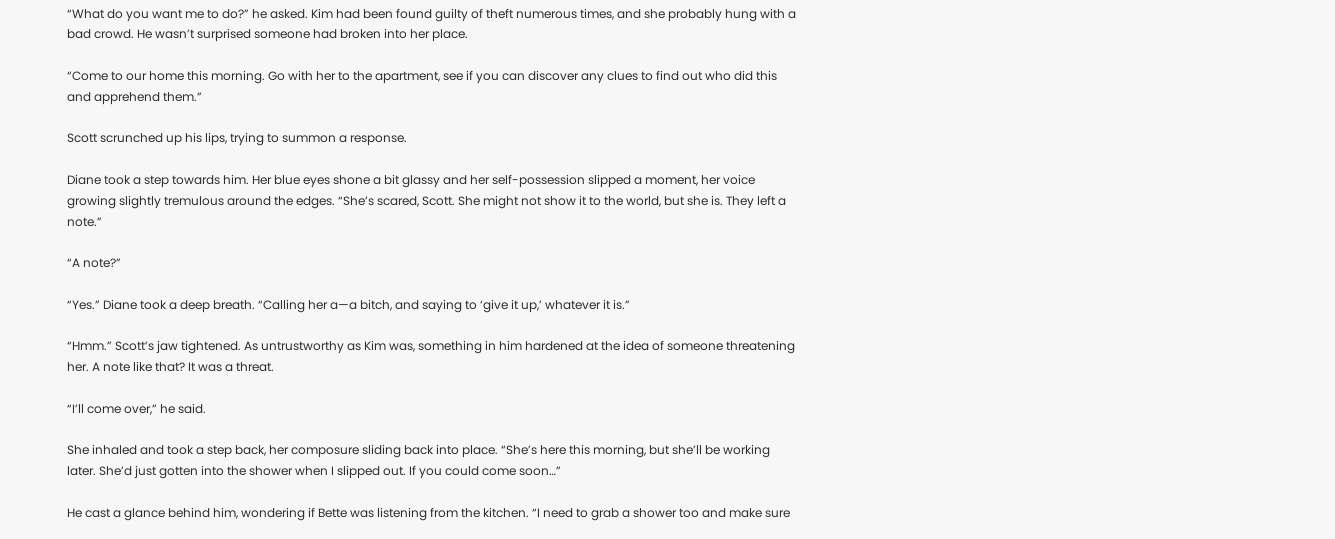“What do you want me to do?” he asked. Kim had been found guilty of theft numerous times, and she probably hung with a bad crowd. He wasn’t surprised someone had broken into her place.

“Come to our home this morning. Go with her to the apartment, see if you can discover any clues to find out who did this and apprehend them.”

Scott scrunched up his lips, trying to summon a response.

Diane took a step towards him. Her blue eyes shone a bit glassy and her self-possession slipped a moment, her voice growing slightly tremulous around the edges. “She’s scared, Scott. She might not show it to the world, but she is. They left a note.”

“A note?”

“Yes.” Diane took a deep breath. “Calling her a—a bitch, and saying to ‘give it up,’ whatever it is.”

“Hmm.” Scott’s jaw tightened. As untrustworthy as Kim was, something in him hardened at the idea of someone threatening her. A note like that? It was a threat.

“I’ll come over,” he said.

She inhaled and took a step back, her composure sliding back into place. “She’s here this morning, but she’ll be working later. She’d just gotten into the shower when I slipped out. If you could come soon…”

He cast a glance behind him, wondering if Bette was listening from the kitchen. “I need to grab a shower too and make sure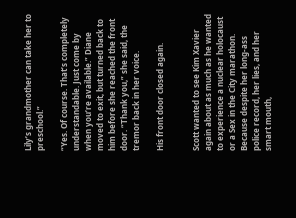Lily’s grandmother can take her to preschool.”

“Yes. Of course. That’s completely understandable. Just come by when you’re available.” Diane moved to exit, but turned back to him before she reached the front door. “Thank you,” she said, the tremor back in her voice.

His front door closed again.


Scott wanted to see Kim Xavier again about as much as he wanted to experience a nuclear holocaust or a Sex in the City marathon. Because despite her long-ass police record, her lies, and her smart mouth,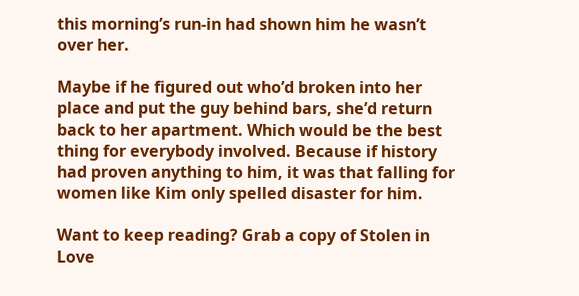this morning’s run-in had shown him he wasn’t over her.

Maybe if he figured out who’d broken into her place and put the guy behind bars, she’d return back to her apartment. Which would be the best thing for everybody involved. Because if history had proven anything to him, it was that falling for women like Kim only spelled disaster for him.

Want to keep reading? Grab a copy of Stolen in Love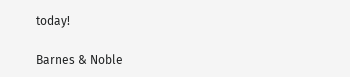today!

Barnes & Noble